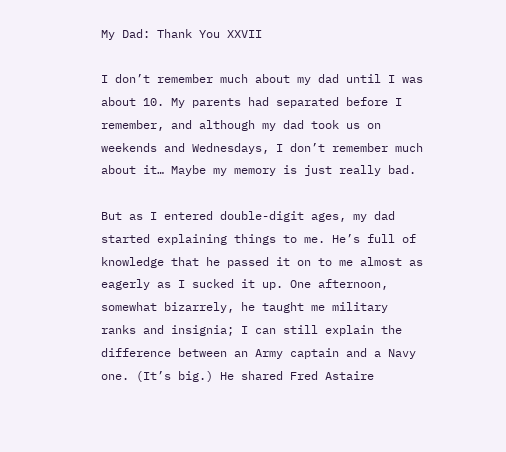My Dad: Thank You XXVII

I don’t remember much about my dad until I was about 10. My parents had separated before I remember, and although my dad took us on weekends and Wednesdays, I don’t remember much about it… Maybe my memory is just really bad.

But as I entered double-digit ages, my dad started explaining things to me. He’s full of knowledge that he passed it on to me almost as eagerly as I sucked it up. One afternoon, somewhat bizarrely, he taught me military ranks and insignia; I can still explain the difference between an Army captain and a Navy one. (It’s big.) He shared Fred Astaire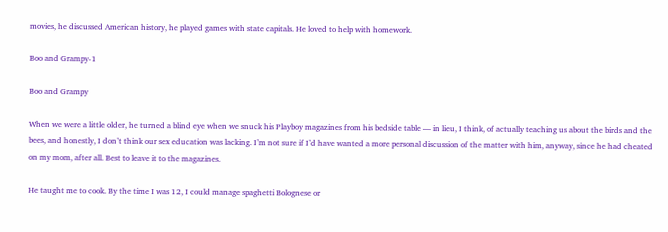movies, he discussed American history, he played games with state capitals. He loved to help with homework.

Boo and Grampy-1

Boo and Grampy

When we were a little older, he turned a blind eye when we snuck his Playboy magazines from his bedside table — in lieu, I think, of actually teaching us about the birds and the bees, and honestly, I don’t think our sex education was lacking. I’m not sure if I’d have wanted a more personal discussion of the matter with him, anyway, since he had cheated on my mom, after all. Best to leave it to the magazines.

He taught me to cook. By the time I was 12, I could manage spaghetti Bolognese or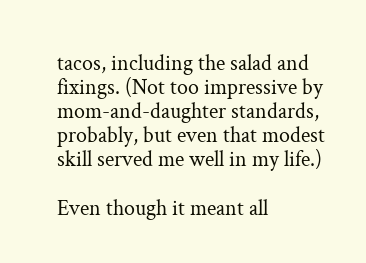tacos, including the salad and fixings. (Not too impressive by mom-and-daughter standards, probably, but even that modest skill served me well in my life.)

Even though it meant all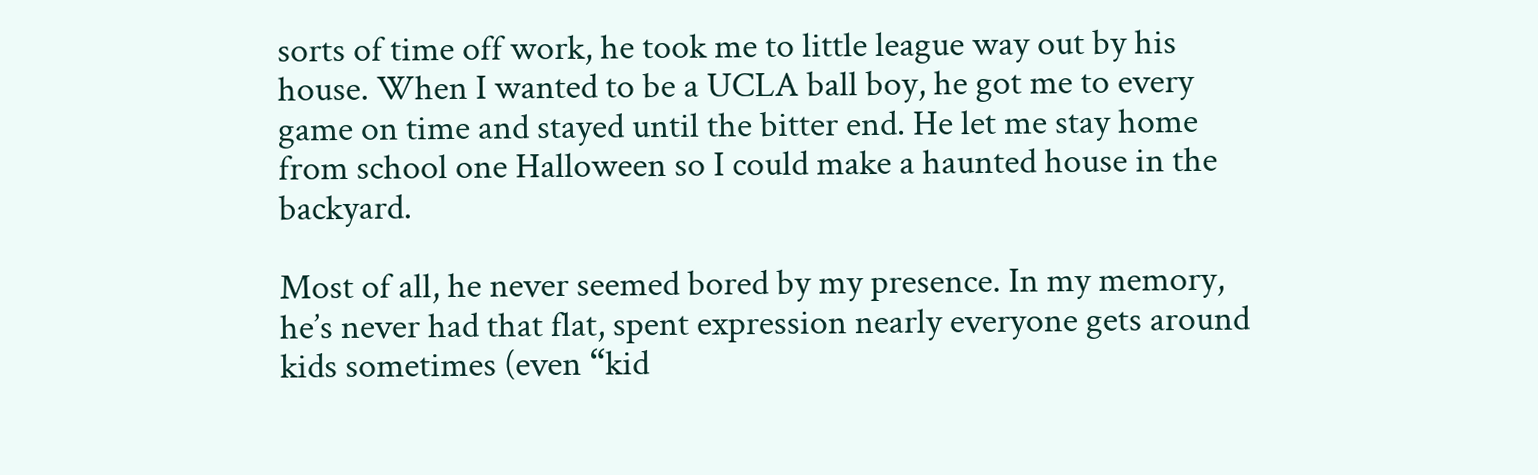sorts of time off work, he took me to little league way out by his house. When I wanted to be a UCLA ball boy, he got me to every game on time and stayed until the bitter end. He let me stay home from school one Halloween so I could make a haunted house in the backyard.

Most of all, he never seemed bored by my presence. In my memory, he’s never had that flat, spent expression nearly everyone gets around kids sometimes (even “kid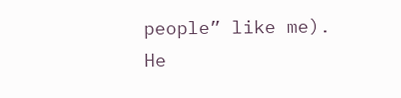people” like me). He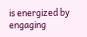is energized by engaging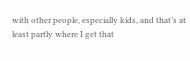with other people, especially kids, and that’s at least partly where I get that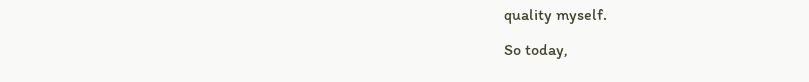quality myself.

So today,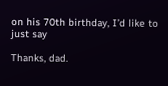on his 70th birthday, I’d like to just say

Thanks, dad.